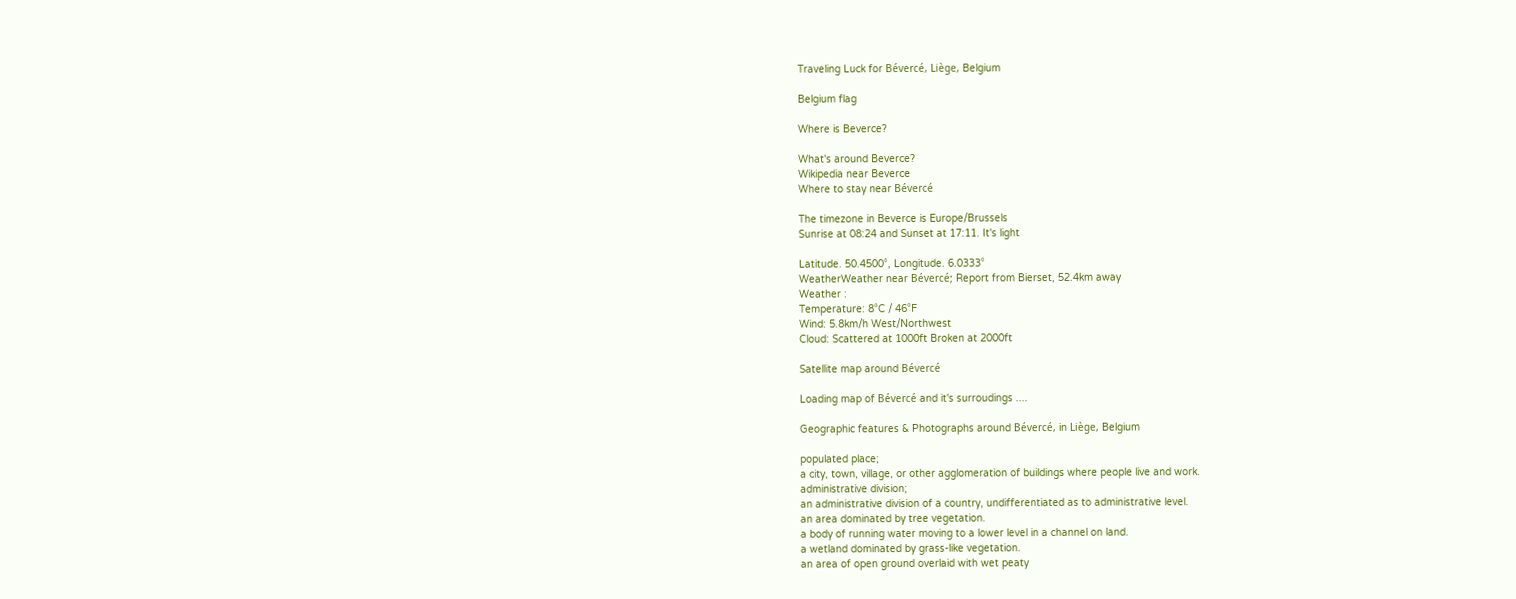Traveling Luck for Bévercé, Liège, Belgium

Belgium flag

Where is Beverce?

What's around Beverce?
Wikipedia near Beverce
Where to stay near Bévercé

The timezone in Beverce is Europe/Brussels
Sunrise at 08:24 and Sunset at 17:11. It's light

Latitude. 50.4500°, Longitude. 6.0333°
WeatherWeather near Bévercé; Report from Bierset, 52.4km away
Weather :
Temperature: 8°C / 46°F
Wind: 5.8km/h West/Northwest
Cloud: Scattered at 1000ft Broken at 2000ft

Satellite map around Bévercé

Loading map of Bévercé and it's surroudings ....

Geographic features & Photographs around Bévercé, in Liège, Belgium

populated place;
a city, town, village, or other agglomeration of buildings where people live and work.
administrative division;
an administrative division of a country, undifferentiated as to administrative level.
an area dominated by tree vegetation.
a body of running water moving to a lower level in a channel on land.
a wetland dominated by grass-like vegetation.
an area of open ground overlaid with wet peaty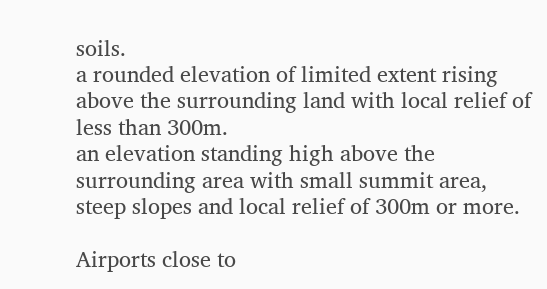soils.
a rounded elevation of limited extent rising above the surrounding land with local relief of less than 300m.
an elevation standing high above the surrounding area with small summit area, steep slopes and local relief of 300m or more.

Airports close to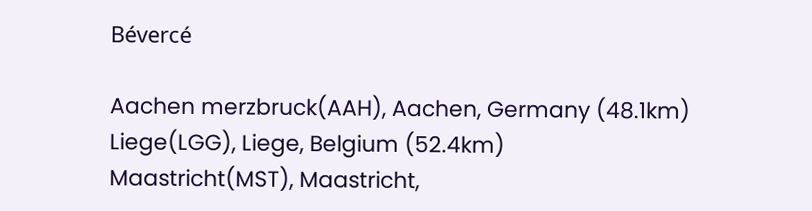Bévercé

Aachen merzbruck(AAH), Aachen, Germany (48.1km)
Liege(LGG), Liege, Belgium (52.4km)
Maastricht(MST), Maastricht,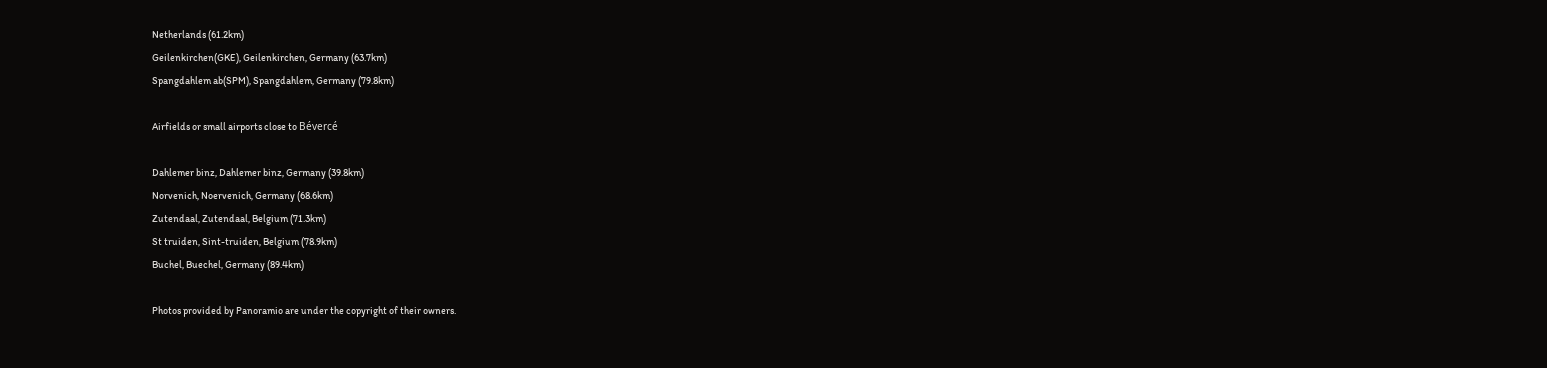Netherlands (61.2km)
Geilenkirchen(GKE), Geilenkirchen, Germany (63.7km)
Spangdahlem ab(SPM), Spangdahlem, Germany (79.8km)

Airfields or small airports close to Bévercé

Dahlemer binz, Dahlemer binz, Germany (39.8km)
Norvenich, Noervenich, Germany (68.6km)
Zutendaal, Zutendaal, Belgium (71.3km)
St truiden, Sint-truiden, Belgium (78.9km)
Buchel, Buechel, Germany (89.4km)

Photos provided by Panoramio are under the copyright of their owners.